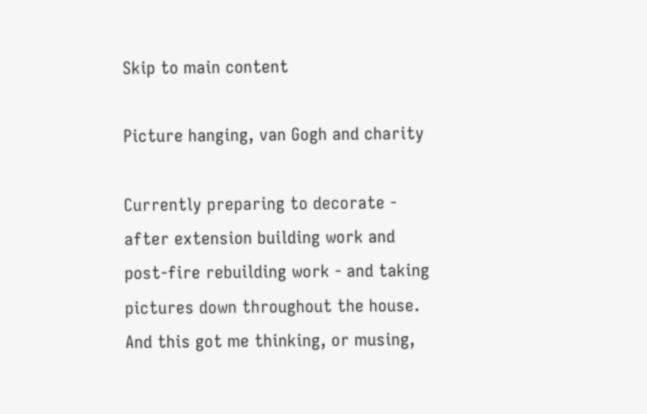Skip to main content

Picture hanging, van Gogh and charity

Currently preparing to decorate - after extension building work and post-fire rebuilding work - and taking pictures down throughout the house. And this got me thinking, or musing,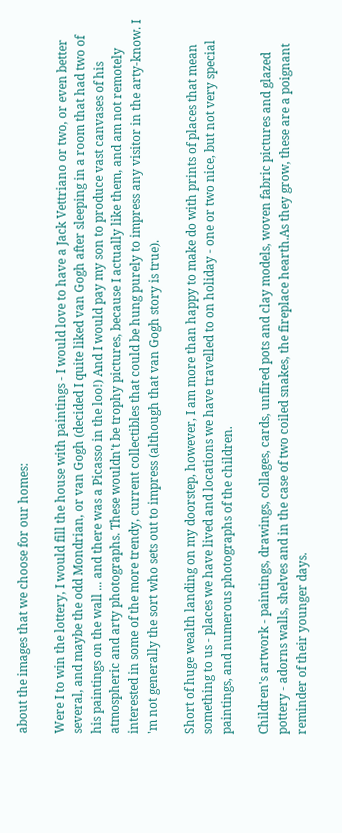about the images that we choose for our homes:

Were I to win the lottery, I would fill the house with paintings - I would love to have a Jack Vettriano or two, or even better several, and maybe the odd Mondrian, or van Gogh (decided I quite liked van Gogh after sleeping in a room that had two of his paintings on the wall ... and there was a Picasso in the loo!) And I would pay my son to produce vast canvases of his atmospheric and arty photographs. These wouldn't be trophy pictures, because I actually like them, and am not remotely interested in some of the more trendy, current collectibles that could be hung purely to impress any visitor in the arty-know. I 'm not generally the sort who sets out to impress (although that van Gogh story is true).

Short of huge wealth landing on my doorstep, however, I am more than happy to make do with prints of places that mean something to us - places we have lived and locations we have travelled to on holiday - one or two nice, but not very special paintings, and numerous photographs of the children.

Children's artwork - paintings, drawings, collages, cards, unfired pots and clay models, woven fabric pictures and glazed pottery - adorns walls, shelves and in the case of two coiled snakes, the fireplace hearth.As they grow, these are a poignant reminder of their younger days.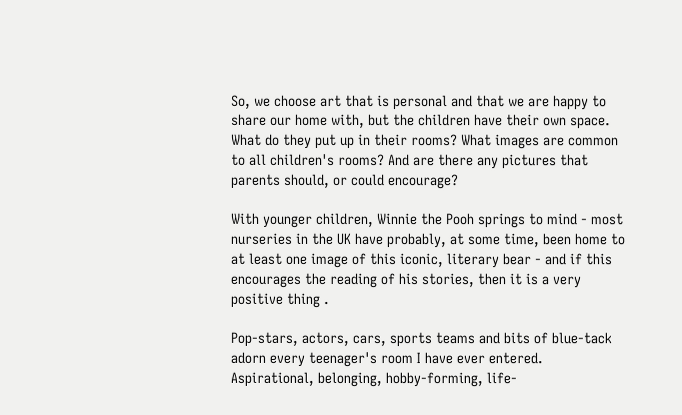So, we choose art that is personal and that we are happy to share our home with, but the children have their own space. What do they put up in their rooms? What images are common to all children's rooms? And are there any pictures that parents should, or could encourage?

With younger children, Winnie the Pooh springs to mind - most nurseries in the UK have probably, at some time, been home to at least one image of this iconic, literary bear - and if this encourages the reading of his stories, then it is a very positive thing .

Pop-stars, actors, cars, sports teams and bits of blue-tack adorn every teenager's room I have ever entered. Aspirational, belonging, hobby-forming, life-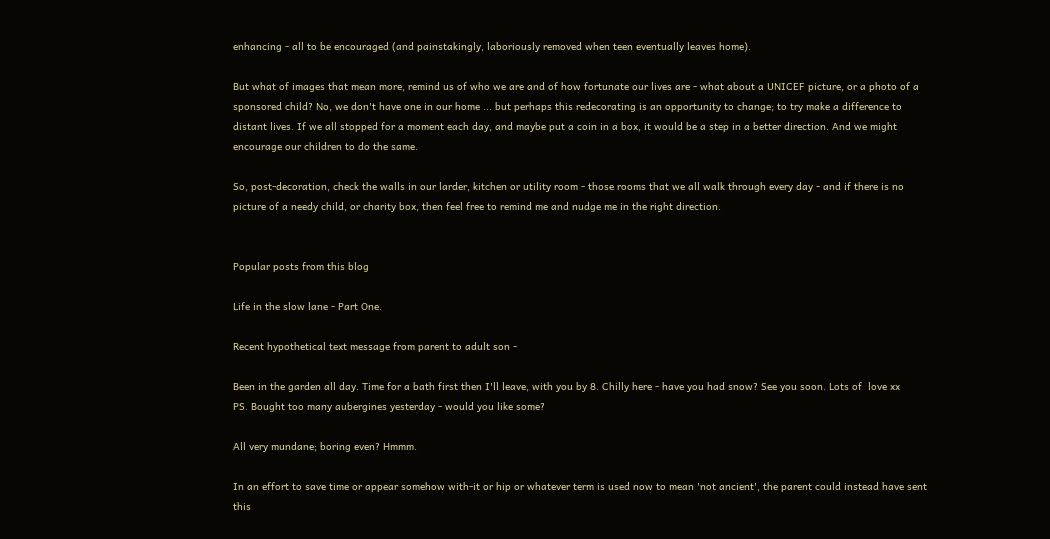enhancing - all to be encouraged (and painstakingly, laboriously removed when teen eventually leaves home).

But what of images that mean more, remind us of who we are and of how fortunate our lives are - what about a UNICEF picture, or a photo of a sponsored child? No, we don't have one in our home ... but perhaps this redecorating is an opportunity to change; to try make a difference to distant lives. If we all stopped for a moment each day, and maybe put a coin in a box, it would be a step in a better direction. And we might encourage our children to do the same.

So, post-decoration, check the walls in our larder, kitchen or utility room - those rooms that we all walk through every day - and if there is no picture of a needy child, or charity box, then feel free to remind me and nudge me in the right direction.


Popular posts from this blog

Life in the slow lane - Part One.

Recent hypothetical text message from parent to adult son -

Been in the garden all day. Time for a bath first then I'll leave, with you by 8. Chilly here - have you had snow? See you soon. Lots of  love xx
PS. Bought too many aubergines yesterday - would you like some?

All very mundane; boring even? Hmmm.

In an effort to save time or appear somehow with-it or hip or whatever term is used now to mean 'not ancient', the parent could instead have sent this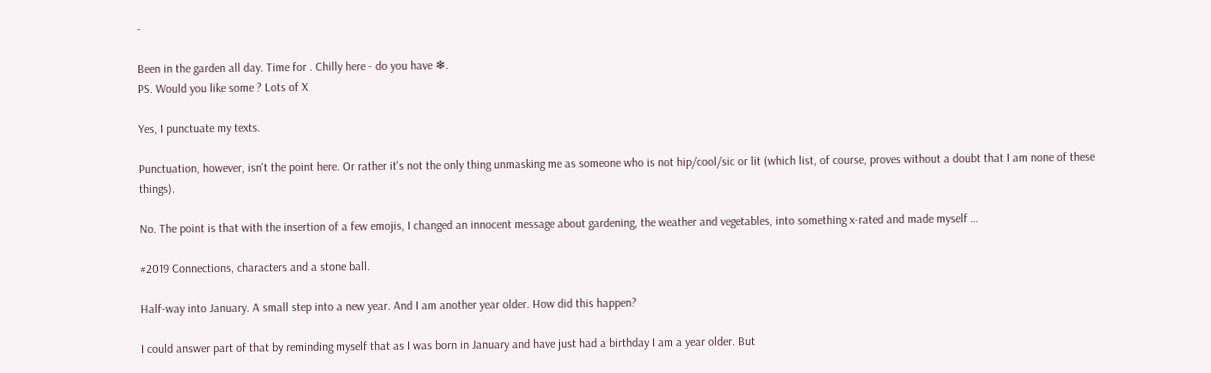-

Been in the garden all day. Time for . Chilly here - do you have ❄.
PS. Would you like some ? Lots of X

Yes, I punctuate my texts.

Punctuation, however, isn't the point here. Or rather it's not the only thing unmasking me as someone who is not hip/cool/sic or lit (which list, of course, proves without a doubt that I am none of these things).

No. The point is that with the insertion of a few emojis, I changed an innocent message about gardening, the weather and vegetables, into something x-rated and made myself …

#2019 Connections, characters and a stone ball.

Half-way into January. A small step into a new year. And I am another year older. How did this happen?

I could answer part of that by reminding myself that as I was born in January and have just had a birthday I am a year older. But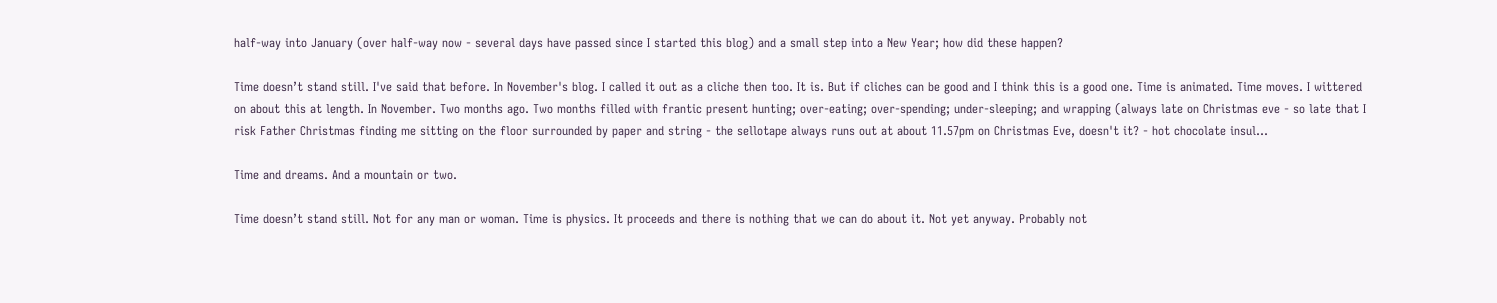half-way into January (over half-way now - several days have passed since I started this blog) and a small step into a New Year; how did these happen?

Time doesn’t stand still. I've said that before. In November's blog. I called it out as a cliche then too. It is. But if cliches can be good and I think this is a good one. Time is animated. Time moves. I wittered on about this at length. In November. Two months ago. Two months filled with frantic present hunting; over-eating; over-spending; under-sleeping; and wrapping (always late on Christmas eve - so late that I risk Father Christmas finding me sitting on the floor surrounded by paper and string - the sellotape always runs out at about 11.57pm on Christmas Eve, doesn't it? - hot chocolate insul…

Time and dreams. And a mountain or two.

Time doesn’t stand still. Not for any man or woman. Time is physics. It proceeds and there is nothing that we can do about it. Not yet anyway. Probably not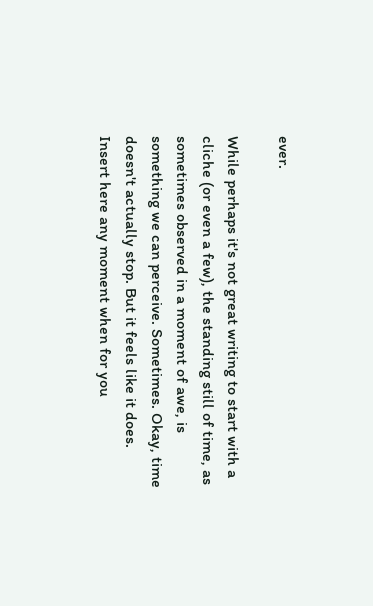ever.

While perhaps it's not great writing to start with a cliche (or even a few), the standing still of time, as sometimes observed in a moment of awe, is something we can perceive. Sometimes. Okay, time doesn't actually stop. But it feels like it does. Insert here any moment when for you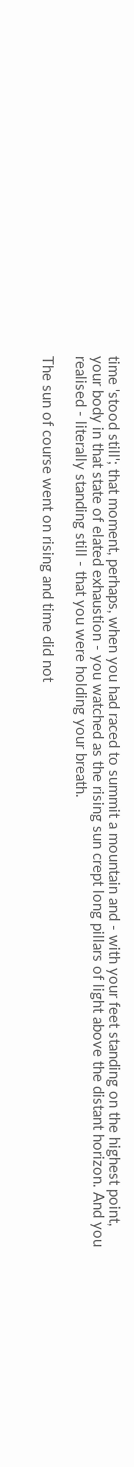time 'stood still'; that moment, perhaps, when you had raced to summit a mountain and - with your feet standing on the highest point, your body in that state of elated exhaustion - you watched as the rising sun crept long pillars of light above the distant horizon. And you realised - literally standing still - that you were holding your breath.

The sun of course went on rising and time did not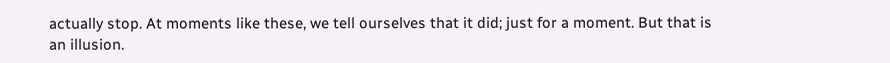actually stop. At moments like these, we tell ourselves that it did; just for a moment. But that is an illusion.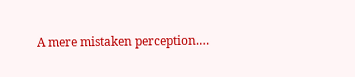A mere mistaken perception.…